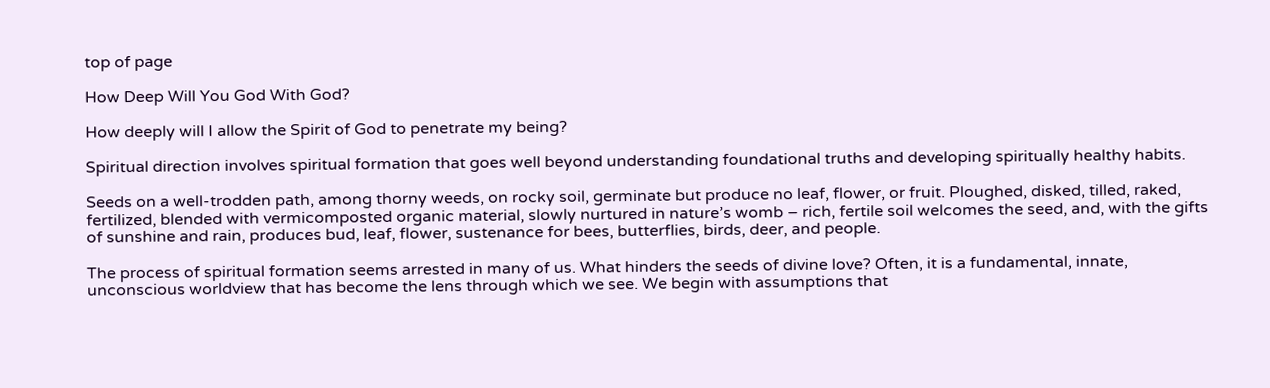top of page

How Deep Will You God With God?

How deeply will I allow the Spirit of God to penetrate my being?

Spiritual direction involves spiritual formation that goes well beyond understanding foundational truths and developing spiritually healthy habits.

Seeds on a well-trodden path, among thorny weeds, on rocky soil, germinate but produce no leaf, flower, or fruit. Ploughed, disked, tilled, raked, fertilized, blended with vermicomposted organic material, slowly nurtured in nature’s womb – rich, fertile soil welcomes the seed, and, with the gifts of sunshine and rain, produces bud, leaf, flower, sustenance for bees, butterflies, birds, deer, and people.

The process of spiritual formation seems arrested in many of us. What hinders the seeds of divine love? Often, it is a fundamental, innate, unconscious worldview that has become the lens through which we see. We begin with assumptions that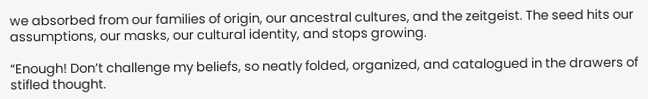we absorbed from our families of origin, our ancestral cultures, and the zeitgeist. The seed hits our assumptions, our masks, our cultural identity, and stops growing.

“Enough! Don’t challenge my beliefs, so neatly folded, organized, and catalogued in the drawers of stifled thought.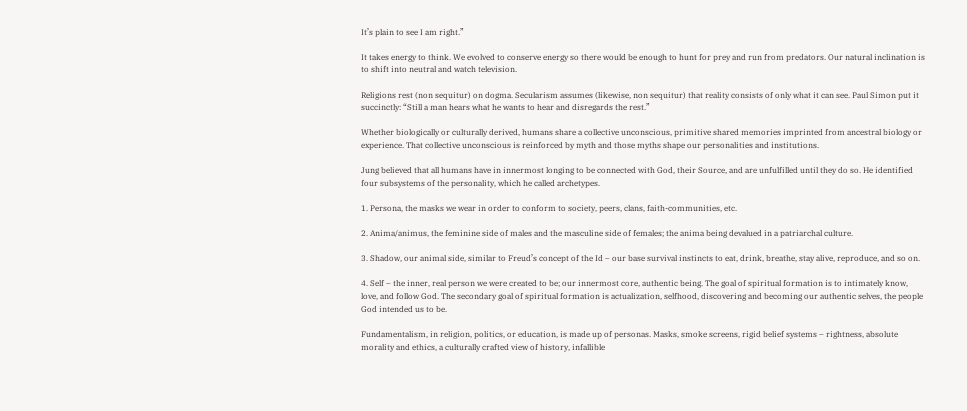It’s plain to see I am right.”

It takes energy to think. We evolved to conserve energy so there would be enough to hunt for prey and run from predators. Our natural inclination is to shift into neutral and watch television.

Religions rest (non sequitur) on dogma. Secularism assumes (likewise, non sequitur) that reality consists of only what it can see. Paul Simon put it succinctly: “Still a man hears what he wants to hear and disregards the rest.”

Whether biologically or culturally derived, humans share a collective unconscious, primitive shared memories imprinted from ancestral biology or experience. That collective unconscious is reinforced by myth and those myths shape our personalities and institutions.

Jung believed that all humans have in innermost longing to be connected with God, their Source, and are unfulfilled until they do so. He identified four subsystems of the personality, which he called archetypes.

1. Persona, the masks we wear in order to conform to society, peers, clans, faith-communities, etc.

2. Anima/animus, the feminine side of males and the masculine side of females; the anima being devalued in a patriarchal culture.

3. Shadow, our animal side, similar to Freud’s concept of the Id – our base survival instincts to eat, drink, breathe, stay alive, reproduce, and so on.

4. Self – the inner, real person we were created to be; our innermost core, authentic being. The goal of spiritual formation is to intimately know, love, and follow God. The secondary goal of spiritual formation is actualization, selfhood, discovering and becoming our authentic selves, the people God intended us to be.

Fundamentalism, in religion, politics, or education, is made up of personas. Masks, smoke screens, rigid belief systems – rightness, absolute morality and ethics, a culturally crafted view of history, infallible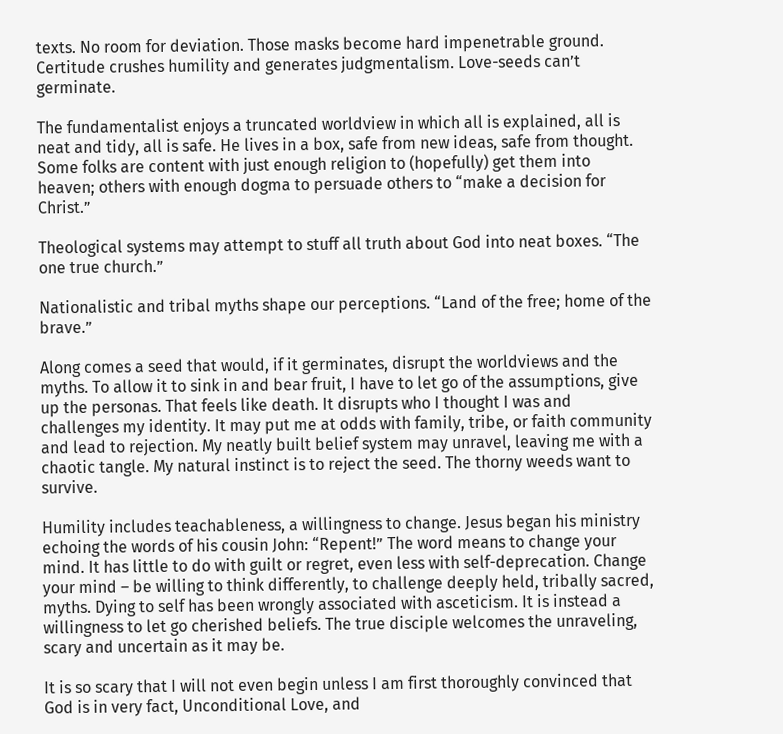texts. No room for deviation. Those masks become hard impenetrable ground. Certitude crushes humility and generates judgmentalism. Love-seeds can’t germinate.

The fundamentalist enjoys a truncated worldview in which all is explained, all is neat and tidy, all is safe. He lives in a box, safe from new ideas, safe from thought. Some folks are content with just enough religion to (hopefully) get them into heaven; others with enough dogma to persuade others to “make a decision for Christ.”

Theological systems may attempt to stuff all truth about God into neat boxes. “The one true church.”

Nationalistic and tribal myths shape our perceptions. “Land of the free; home of the brave.”

Along comes a seed that would, if it germinates, disrupt the worldviews and the myths. To allow it to sink in and bear fruit, I have to let go of the assumptions, give up the personas. That feels like death. It disrupts who I thought I was and challenges my identity. It may put me at odds with family, tribe, or faith community and lead to rejection. My neatly built belief system may unravel, leaving me with a chaotic tangle. My natural instinct is to reject the seed. The thorny weeds want to survive.

Humility includes teachableness, a willingness to change. Jesus began his ministry echoing the words of his cousin John: “Repent!” The word means to change your mind. It has little to do with guilt or regret, even less with self-deprecation. Change your mind – be willing to think differently, to challenge deeply held, tribally sacred, myths. Dying to self has been wrongly associated with asceticism. It is instead a willingness to let go cherished beliefs. The true disciple welcomes the unraveling, scary and uncertain as it may be.

It is so scary that I will not even begin unless I am first thoroughly convinced that God is in very fact, Unconditional Love, and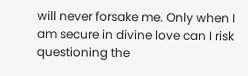will never forsake me. Only when I am secure in divine love can I risk questioning the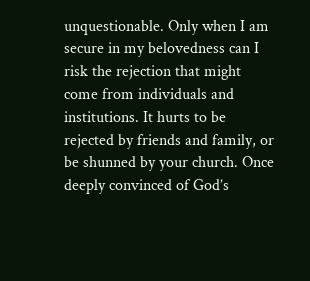unquestionable. Only when I am secure in my belovedness can I risk the rejection that might come from individuals and institutions. It hurts to be rejected by friends and family, or be shunned by your church. Once deeply convinced of God’s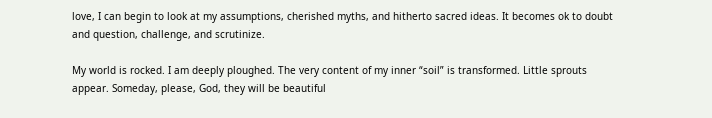love, I can begin to look at my assumptions, cherished myths, and hitherto sacred ideas. It becomes ok to doubt and question, challenge, and scrutinize.

My world is rocked. I am deeply ploughed. The very content of my inner “soil” is transformed. Little sprouts appear. Someday, please, God, they will be beautiful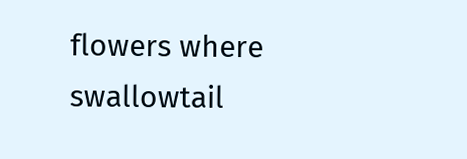flowers where swallowtail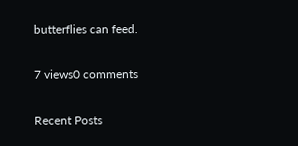butterflies can feed.

7 views0 comments

Recent Posts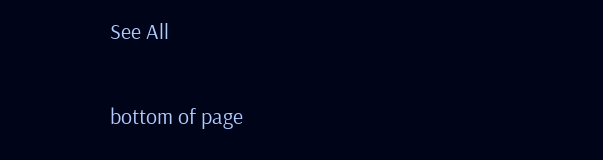See All


bottom of page